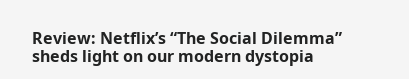Review: Netflix’s “The Social Dilemma” sheds light on our modern dystopia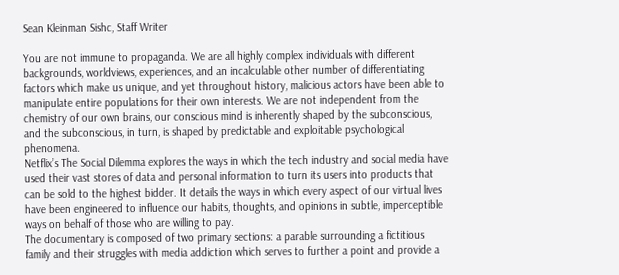Sean Kleinman Sishc, Staff Writer

You are not immune to propaganda. We are all highly complex individuals with different backgrounds, worldviews, experiences, and an incalculable other number of differentiating factors which make us unique, and yet throughout history, malicious actors have been able to manipulate entire populations for their own interests. We are not independent from the chemistry of our own brains, our conscious mind is inherently shaped by the subconscious, and the subconscious, in turn, is shaped by predictable and exploitable psychological phenomena.
Netflix’s The Social Dilemma explores the ways in which the tech industry and social media have used their vast stores of data and personal information to turn its users into products that can be sold to the highest bidder. It details the ways in which every aspect of our virtual lives have been engineered to influence our habits, thoughts, and opinions in subtle, imperceptible ways on behalf of those who are willing to pay.
The documentary is composed of two primary sections: a parable surrounding a fictitious family and their struggles with media addiction which serves to further a point and provide a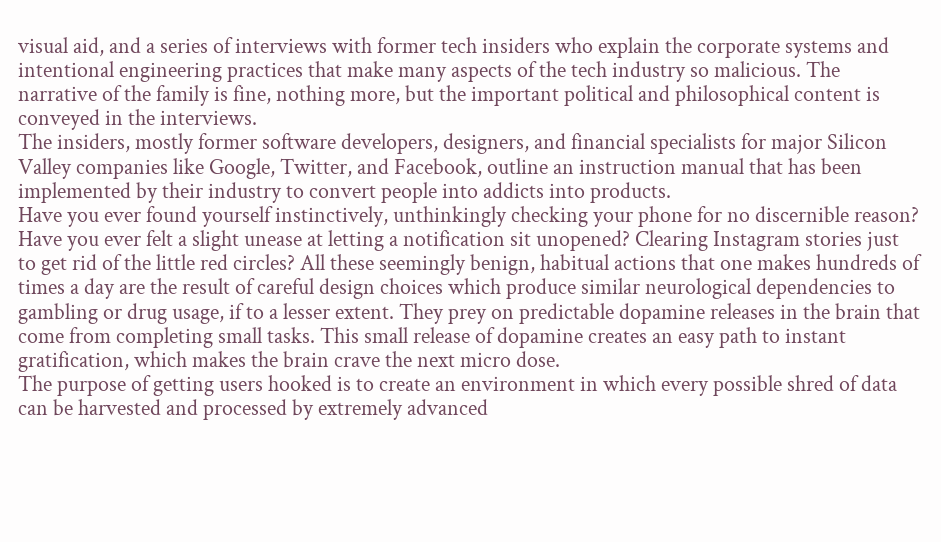visual aid, and a series of interviews with former tech insiders who explain the corporate systems and intentional engineering practices that make many aspects of the tech industry so malicious. The narrative of the family is fine, nothing more, but the important political and philosophical content is conveyed in the interviews.
The insiders, mostly former software developers, designers, and financial specialists for major Silicon Valley companies like Google, Twitter, and Facebook, outline an instruction manual that has been implemented by their industry to convert people into addicts into products.
Have you ever found yourself instinctively, unthinkingly checking your phone for no discernible reason? Have you ever felt a slight unease at letting a notification sit unopened? Clearing Instagram stories just to get rid of the little red circles? All these seemingly benign, habitual actions that one makes hundreds of times a day are the result of careful design choices which produce similar neurological dependencies to gambling or drug usage, if to a lesser extent. They prey on predictable dopamine releases in the brain that come from completing small tasks. This small release of dopamine creates an easy path to instant gratification, which makes the brain crave the next micro dose.
The purpose of getting users hooked is to create an environment in which every possible shred of data can be harvested and processed by extremely advanced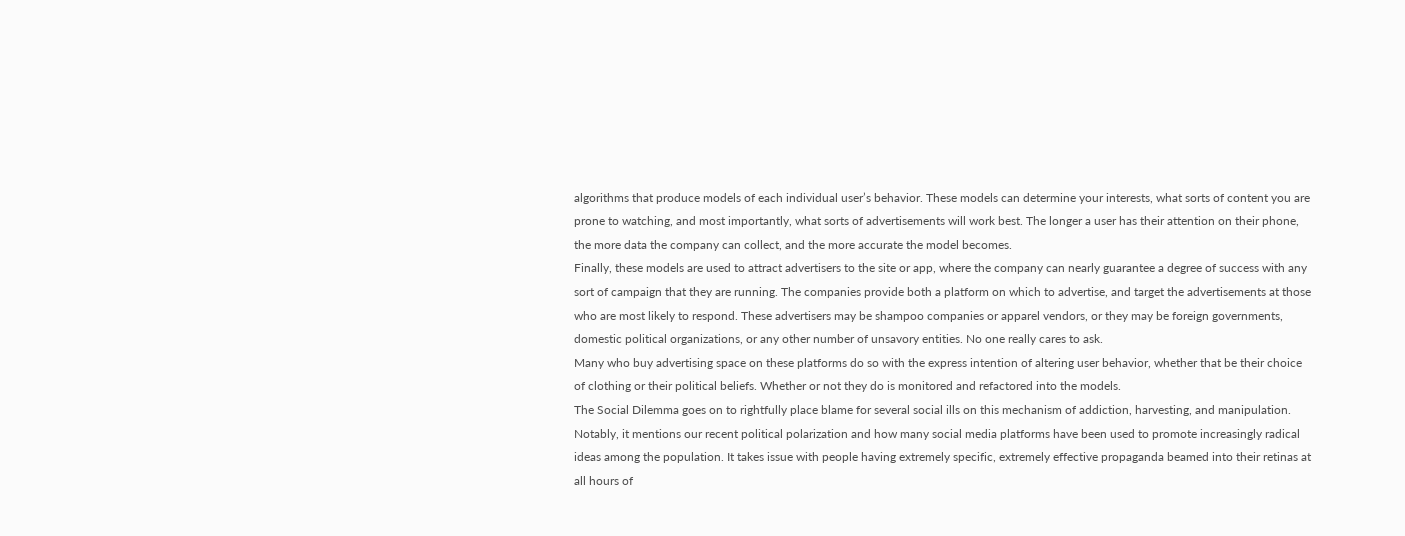algorithms that produce models of each individual user’s behavior. These models can determine your interests, what sorts of content you are prone to watching, and most importantly, what sorts of advertisements will work best. The longer a user has their attention on their phone, the more data the company can collect, and the more accurate the model becomes.
Finally, these models are used to attract advertisers to the site or app, where the company can nearly guarantee a degree of success with any sort of campaign that they are running. The companies provide both a platform on which to advertise, and target the advertisements at those who are most likely to respond. These advertisers may be shampoo companies or apparel vendors, or they may be foreign governments, domestic political organizations, or any other number of unsavory entities. No one really cares to ask.
Many who buy advertising space on these platforms do so with the express intention of altering user behavior, whether that be their choice of clothing or their political beliefs. Whether or not they do is monitored and refactored into the models.
The Social Dilemma goes on to rightfully place blame for several social ills on this mechanism of addiction, harvesting, and manipulation. Notably, it mentions our recent political polarization and how many social media platforms have been used to promote increasingly radical ideas among the population. It takes issue with people having extremely specific, extremely effective propaganda beamed into their retinas at all hours of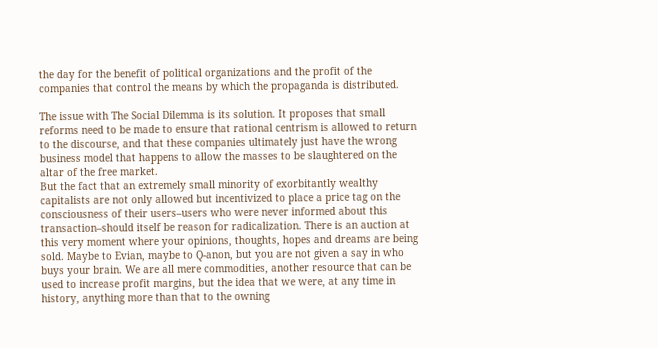the day for the benefit of political organizations and the profit of the companies that control the means by which the propaganda is distributed.

The issue with The Social Dilemma is its solution. It proposes that small reforms need to be made to ensure that rational centrism is allowed to return to the discourse, and that these companies ultimately just have the wrong business model that happens to allow the masses to be slaughtered on the altar of the free market.
But the fact that an extremely small minority of exorbitantly wealthy capitalists are not only allowed but incentivized to place a price tag on the consciousness of their users–users who were never informed about this transaction–should itself be reason for radicalization. There is an auction at this very moment where your opinions, thoughts, hopes and dreams are being sold. Maybe to Evian, maybe to Q-anon, but you are not given a say in who buys your brain. We are all mere commodities, another resource that can be used to increase profit margins, but the idea that we were, at any time in history, anything more than that to the owning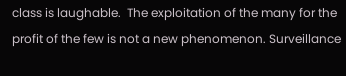class is laughable.  The exploitation of the many for the profit of the few is not a new phenomenon. Surveillance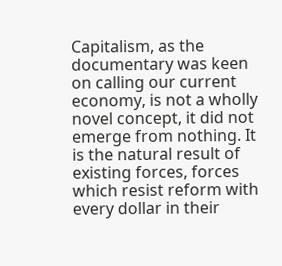Capitalism, as the documentary was keen on calling our current economy, is not a wholly novel concept, it did not emerge from nothing. It is the natural result of existing forces, forces which resist reform with every dollar in their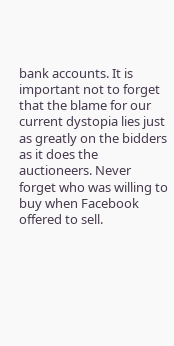bank accounts. It is important not to forget that the blame for our current dystopia lies just as greatly on the bidders as it does the auctioneers. Never forget who was willing to buy when Facebook offered to sell.